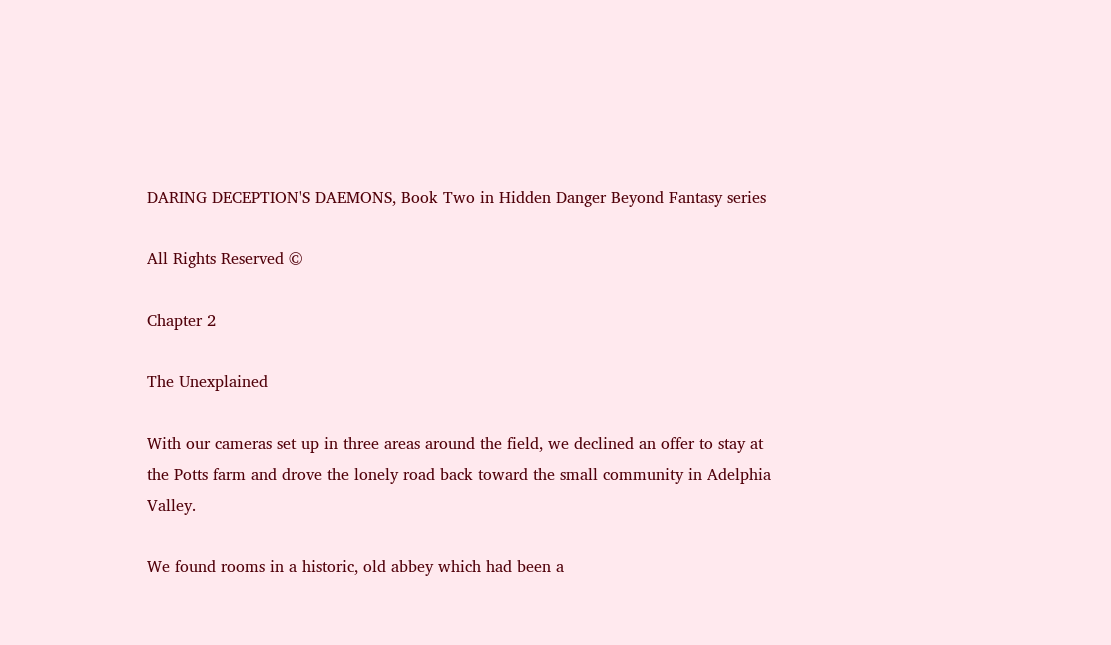DARING DECEPTION'S DAEMONS, Book Two in Hidden Danger Beyond Fantasy series

All Rights Reserved ©

Chapter 2

The Unexplained

With our cameras set up in three areas around the field, we declined an offer to stay at the Potts farm and drove the lonely road back toward the small community in Adelphia Valley.

We found rooms in a historic, old abbey which had been a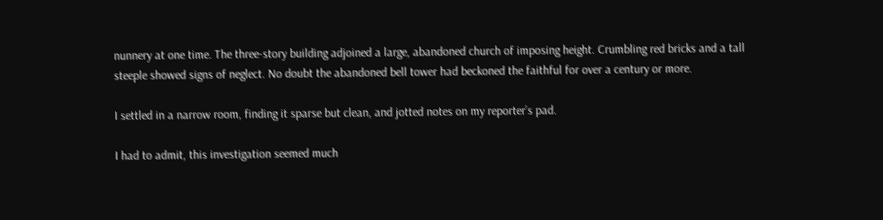nunnery at one time. The three-story building adjoined a large, abandoned church of imposing height. Crumbling red bricks and a tall steeple showed signs of neglect. No doubt the abandoned bell tower had beckoned the faithful for over a century or more.

I settled in a narrow room, finding it sparse but clean, and jotted notes on my reporter’s pad.

I had to admit, this investigation seemed much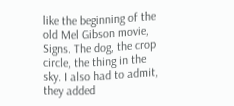like the beginning of the old Mel Gibson movie, Signs. The dog, the crop circle, the thing in the sky. I also had to admit, they added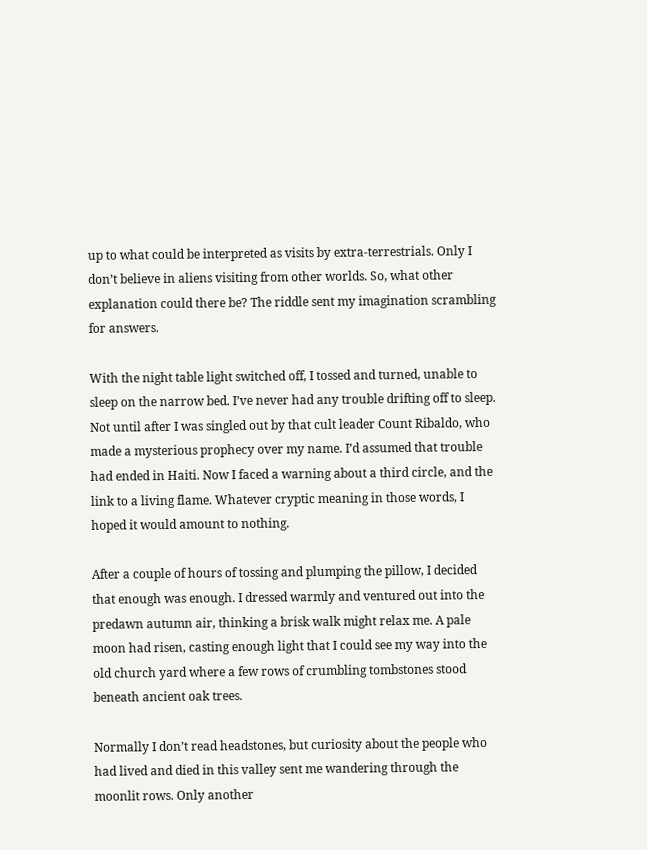up to what could be interpreted as visits by extra-terrestrials. Only I don’t believe in aliens visiting from other worlds. So, what other explanation could there be? The riddle sent my imagination scrambling for answers.

With the night table light switched off, I tossed and turned, unable to sleep on the narrow bed. I’ve never had any trouble drifting off to sleep. Not until after I was singled out by that cult leader Count Ribaldo, who made a mysterious prophecy over my name. I’d assumed that trouble had ended in Haiti. Now I faced a warning about a third circle, and the link to a living flame. Whatever cryptic meaning in those words, I hoped it would amount to nothing.

After a couple of hours of tossing and plumping the pillow, I decided that enough was enough. I dressed warmly and ventured out into the predawn autumn air, thinking a brisk walk might relax me. A pale moon had risen, casting enough light that I could see my way into the old church yard where a few rows of crumbling tombstones stood beneath ancient oak trees.

Normally I don’t read headstones, but curiosity about the people who had lived and died in this valley sent me wandering through the moonlit rows. Only another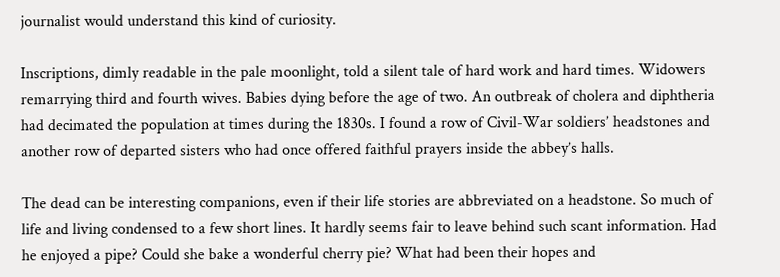journalist would understand this kind of curiosity.

Inscriptions, dimly readable in the pale moonlight, told a silent tale of hard work and hard times. Widowers remarrying third and fourth wives. Babies dying before the age of two. An outbreak of cholera and diphtheria had decimated the population at times during the 1830s. I found a row of Civil-War soldiers’ headstones and another row of departed sisters who had once offered faithful prayers inside the abbey’s halls.

The dead can be interesting companions, even if their life stories are abbreviated on a headstone. So much of life and living condensed to a few short lines. It hardly seems fair to leave behind such scant information. Had he enjoyed a pipe? Could she bake a wonderful cherry pie? What had been their hopes and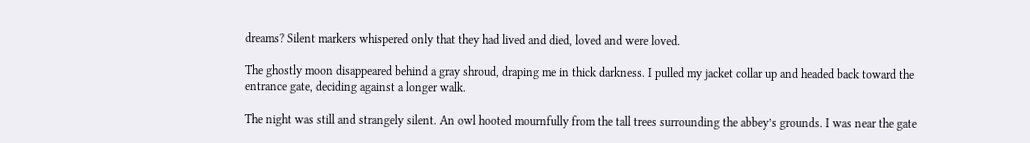dreams? Silent markers whispered only that they had lived and died, loved and were loved.

The ghostly moon disappeared behind a gray shroud, draping me in thick darkness. I pulled my jacket collar up and headed back toward the entrance gate, deciding against a longer walk.

The night was still and strangely silent. An owl hooted mournfully from the tall trees surrounding the abbey’s grounds. I was near the gate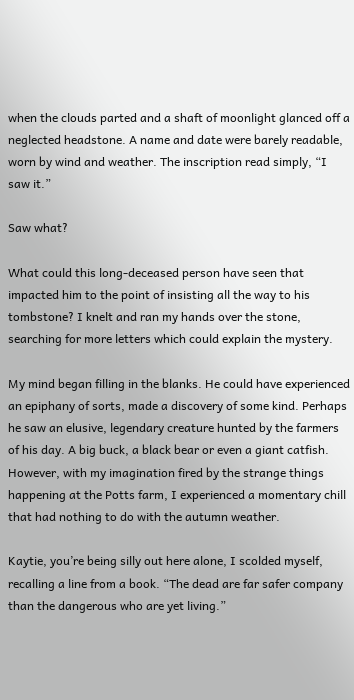when the clouds parted and a shaft of moonlight glanced off a neglected headstone. A name and date were barely readable, worn by wind and weather. The inscription read simply, “I saw it.”

Saw what?

What could this long-deceased person have seen that impacted him to the point of insisting all the way to his tombstone? I knelt and ran my hands over the stone, searching for more letters which could explain the mystery.

My mind began filling in the blanks. He could have experienced an epiphany of sorts, made a discovery of some kind. Perhaps he saw an elusive, legendary creature hunted by the farmers of his day. A big buck, a black bear or even a giant catfish. However, with my imagination fired by the strange things happening at the Potts farm, I experienced a momentary chill that had nothing to do with the autumn weather.

Kaytie, you’re being silly out here alone, I scolded myself, recalling a line from a book. “The dead are far safer company than the dangerous who are yet living.”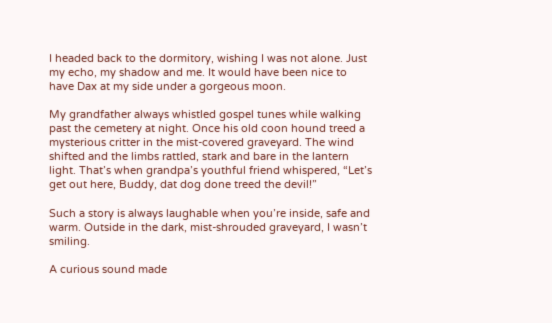I headed back to the dormitory, wishing I was not alone. Just my echo, my shadow and me. It would have been nice to have Dax at my side under a gorgeous moon.

My grandfather always whistled gospel tunes while walking past the cemetery at night. Once his old coon hound treed a mysterious critter in the mist-covered graveyard. The wind shifted and the limbs rattled, stark and bare in the lantern light. That’s when grandpa’s youthful friend whispered, “Let’s get out here, Buddy, dat dog done treed the devil!”

Such a story is always laughable when you’re inside, safe and warm. Outside in the dark, mist-shrouded graveyard, I wasn’t smiling.

A curious sound made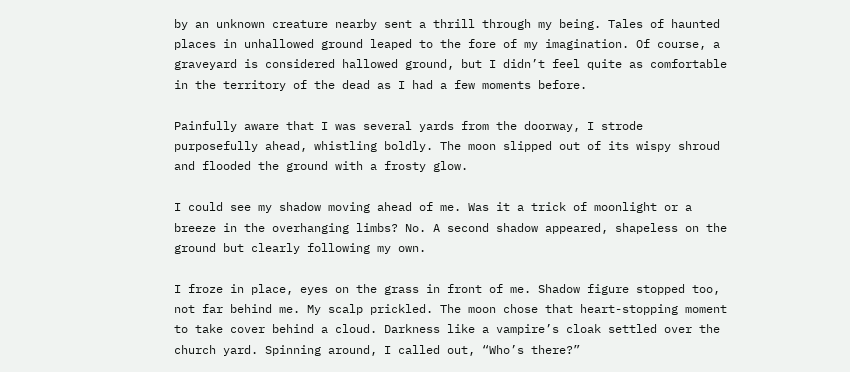by an unknown creature nearby sent a thrill through my being. Tales of haunted places in unhallowed ground leaped to the fore of my imagination. Of course, a graveyard is considered hallowed ground, but I didn’t feel quite as comfortable in the territory of the dead as I had a few moments before.

Painfully aware that I was several yards from the doorway, I strode purposefully ahead, whistling boldly. The moon slipped out of its wispy shroud and flooded the ground with a frosty glow.

I could see my shadow moving ahead of me. Was it a trick of moonlight or a breeze in the overhanging limbs? No. A second shadow appeared, shapeless on the ground but clearly following my own.

I froze in place, eyes on the grass in front of me. Shadow figure stopped too, not far behind me. My scalp prickled. The moon chose that heart-stopping moment to take cover behind a cloud. Darkness like a vampire’s cloak settled over the church yard. Spinning around, I called out, “Who’s there?”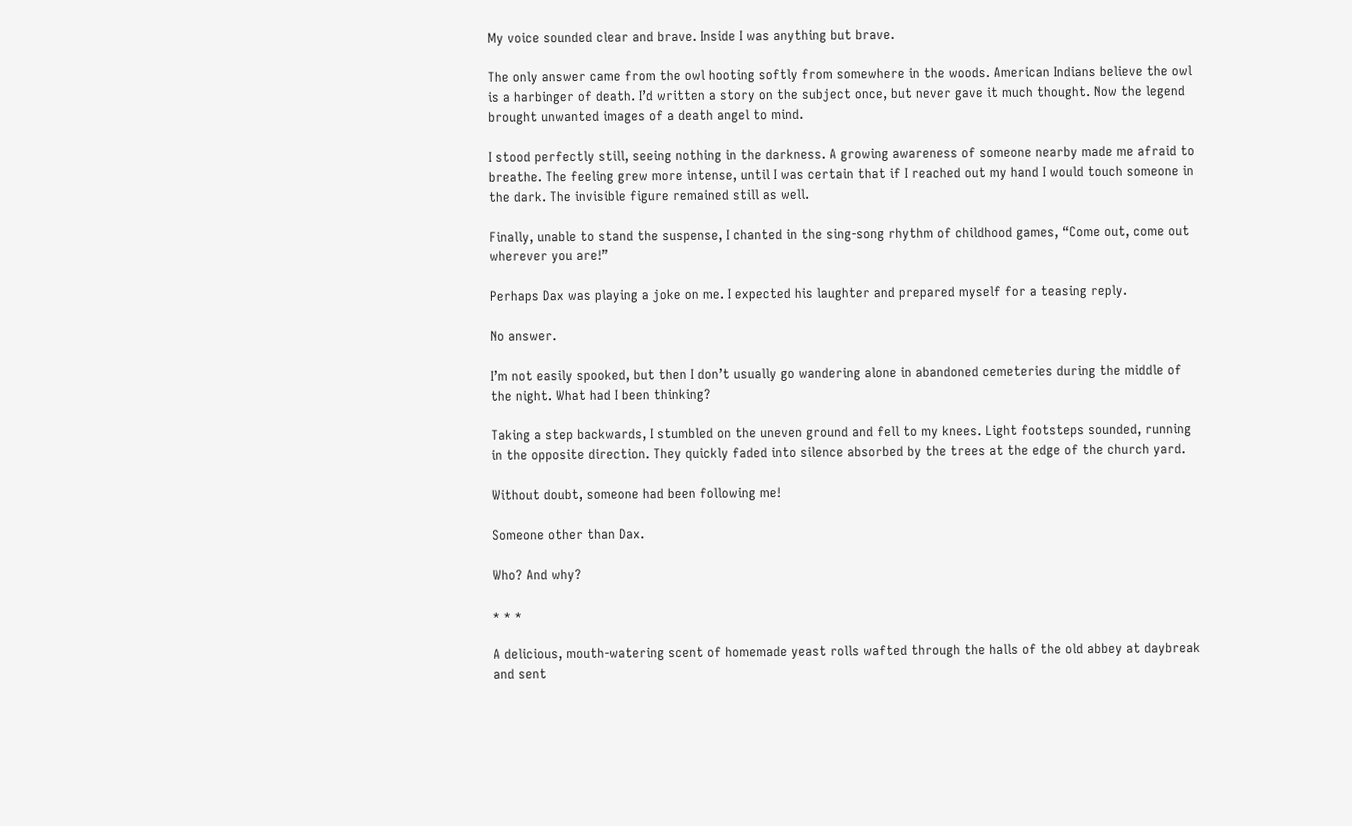My voice sounded clear and brave. Inside I was anything but brave.

The only answer came from the owl hooting softly from somewhere in the woods. American Indians believe the owl is a harbinger of death. I’d written a story on the subject once, but never gave it much thought. Now the legend brought unwanted images of a death angel to mind.

I stood perfectly still, seeing nothing in the darkness. A growing awareness of someone nearby made me afraid to breathe. The feeling grew more intense, until I was certain that if I reached out my hand I would touch someone in the dark. The invisible figure remained still as well.

Finally, unable to stand the suspense, I chanted in the sing-song rhythm of childhood games, “Come out, come out wherever you are!”

Perhaps Dax was playing a joke on me. I expected his laughter and prepared myself for a teasing reply.

No answer.

I’m not easily spooked, but then I don’t usually go wandering alone in abandoned cemeteries during the middle of the night. What had I been thinking?

Taking a step backwards, I stumbled on the uneven ground and fell to my knees. Light footsteps sounded, running in the opposite direction. They quickly faded into silence absorbed by the trees at the edge of the church yard.

Without doubt, someone had been following me!

Someone other than Dax.

Who? And why?

* * *

A delicious, mouth-watering scent of homemade yeast rolls wafted through the halls of the old abbey at daybreak and sent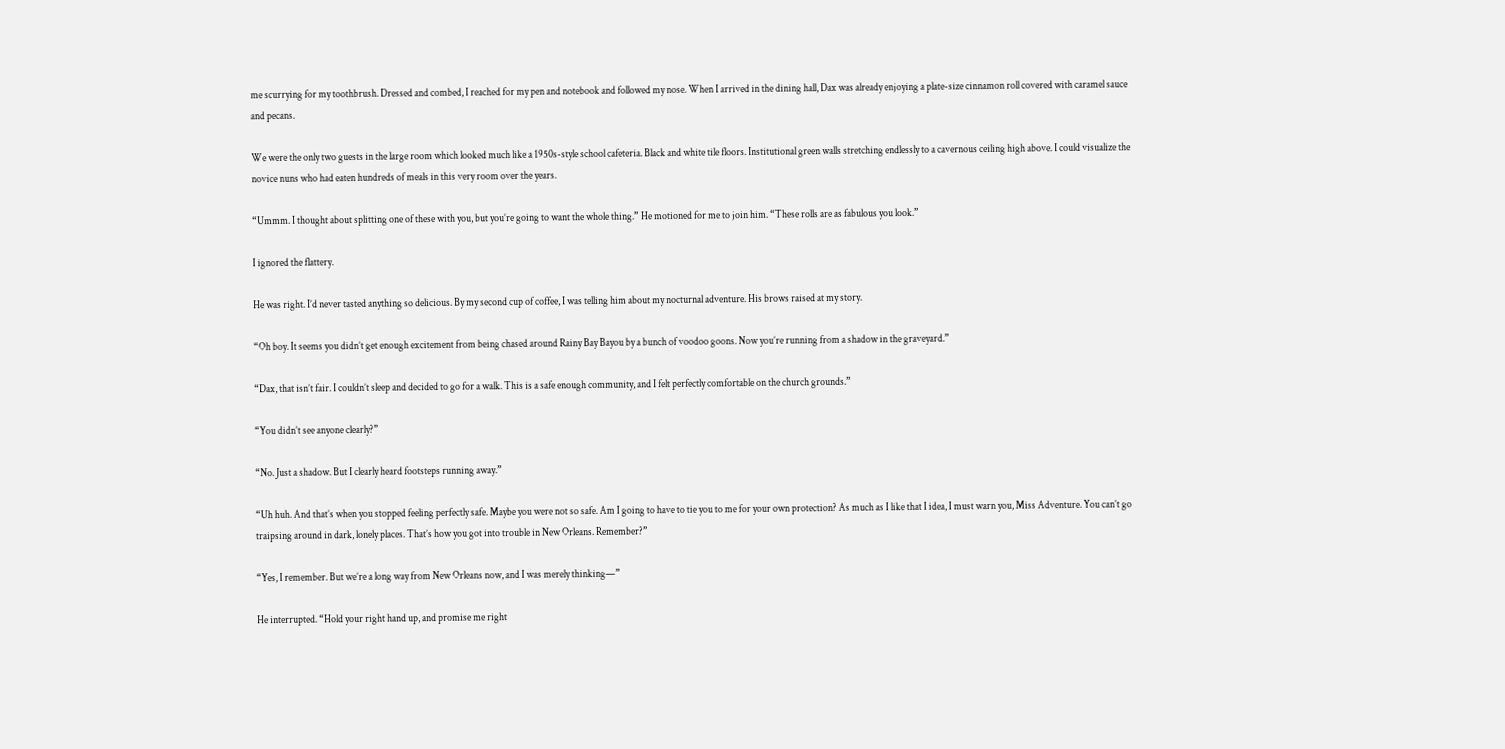me scurrying for my toothbrush. Dressed and combed, I reached for my pen and notebook and followed my nose. When I arrived in the dining hall, Dax was already enjoying a plate-size cinnamon roll covered with caramel sauce and pecans.

We were the only two guests in the large room which looked much like a 1950s-style school cafeteria. Black and white tile floors. Institutional green walls stretching endlessly to a cavernous ceiling high above. I could visualize the novice nuns who had eaten hundreds of meals in this very room over the years.

“Ummm. I thought about splitting one of these with you, but you’re going to want the whole thing.” He motioned for me to join him. “These rolls are as fabulous you look.”

I ignored the flattery.

He was right. I’d never tasted anything so delicious. By my second cup of coffee, I was telling him about my nocturnal adventure. His brows raised at my story.

“Oh boy. It seems you didn’t get enough excitement from being chased around Rainy Bay Bayou by a bunch of voodoo goons. Now you’re running from a shadow in the graveyard.”

“Dax, that isn’t fair. I couldn’t sleep and decided to go for a walk. This is a safe enough community, and I felt perfectly comfortable on the church grounds.”

“You didn’t see anyone clearly?”

“No. Just a shadow. But I clearly heard footsteps running away.”

“Uh huh. And that’s when you stopped feeling perfectly safe. Maybe you were not so safe. Am I going to have to tie you to me for your own protection? As much as I like that I idea, I must warn you, Miss Adventure. You can’t go traipsing around in dark, lonely places. That’s how you got into trouble in New Orleans. Remember?”

“Yes, I remember. But we’re a long way from New Orleans now, and I was merely thinking—”

He interrupted. “Hold your right hand up, and promise me right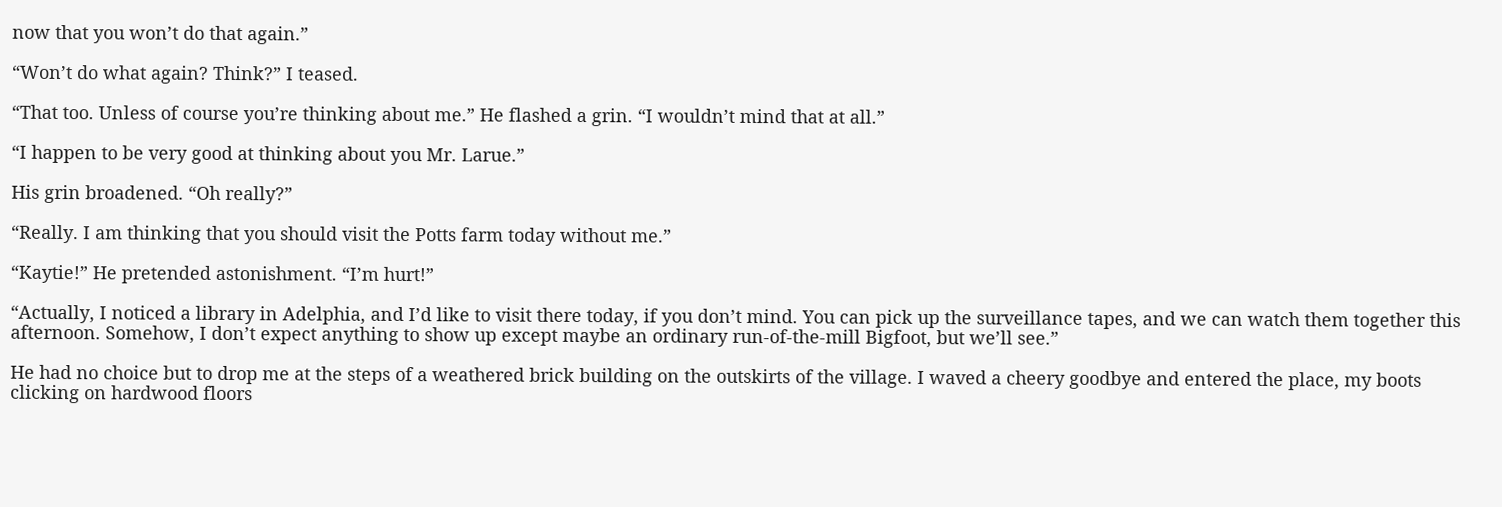now that you won’t do that again.”

“Won’t do what again? Think?” I teased.

“That too. Unless of course you’re thinking about me.” He flashed a grin. “I wouldn’t mind that at all.”

“I happen to be very good at thinking about you Mr. Larue.”

His grin broadened. “Oh really?”

“Really. I am thinking that you should visit the Potts farm today without me.”

“Kaytie!” He pretended astonishment. “I’m hurt!”

“Actually, I noticed a library in Adelphia, and I’d like to visit there today, if you don’t mind. You can pick up the surveillance tapes, and we can watch them together this afternoon. Somehow, I don’t expect anything to show up except maybe an ordinary run-of-the-mill Bigfoot, but we’ll see.”

He had no choice but to drop me at the steps of a weathered brick building on the outskirts of the village. I waved a cheery goodbye and entered the place, my boots clicking on hardwood floors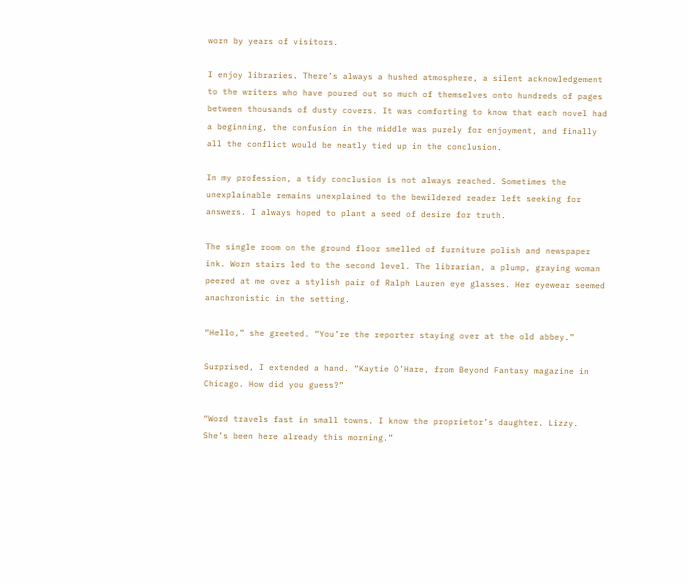worn by years of visitors.

I enjoy libraries. There’s always a hushed atmosphere, a silent acknowledgement to the writers who have poured out so much of themselves onto hundreds of pages between thousands of dusty covers. It was comforting to know that each novel had a beginning, the confusion in the middle was purely for enjoyment, and finally all the conflict would be neatly tied up in the conclusion.

In my profession, a tidy conclusion is not always reached. Sometimes the unexplainable remains unexplained to the bewildered reader left seeking for answers. I always hoped to plant a seed of desire for truth.

The single room on the ground floor smelled of furniture polish and newspaper ink. Worn stairs led to the second level. The librarian, a plump, graying woman peered at me over a stylish pair of Ralph Lauren eye glasses. Her eyewear seemed anachronistic in the setting.

“Hello,” she greeted. “You’re the reporter staying over at the old abbey.”

Surprised, I extended a hand. “Kaytie O’Hare, from Beyond Fantasy magazine in Chicago. How did you guess?”

“Word travels fast in small towns. I know the proprietor’s daughter. Lizzy. She’s been here already this morning.”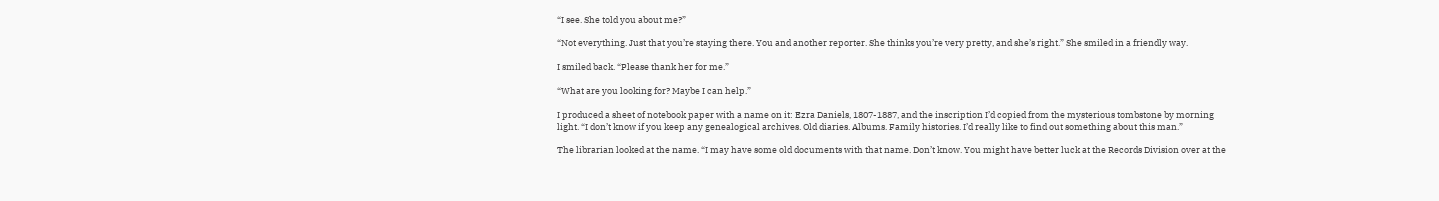“I see. She told you about me?”

“Not everything. Just that you’re staying there. You and another reporter. She thinks you’re very pretty, and she’s right.” She smiled in a friendly way.

I smiled back. “Please thank her for me.”

“What are you looking for? Maybe I can help.”

I produced a sheet of notebook paper with a name on it: Ezra Daniels, 1807-1887, and the inscription I’d copied from the mysterious tombstone by morning light. “I don’t know if you keep any genealogical archives. Old diaries. Albums. Family histories. I’d really like to find out something about this man.”

The librarian looked at the name. “I may have some old documents with that name. Don’t know. You might have better luck at the Records Division over at the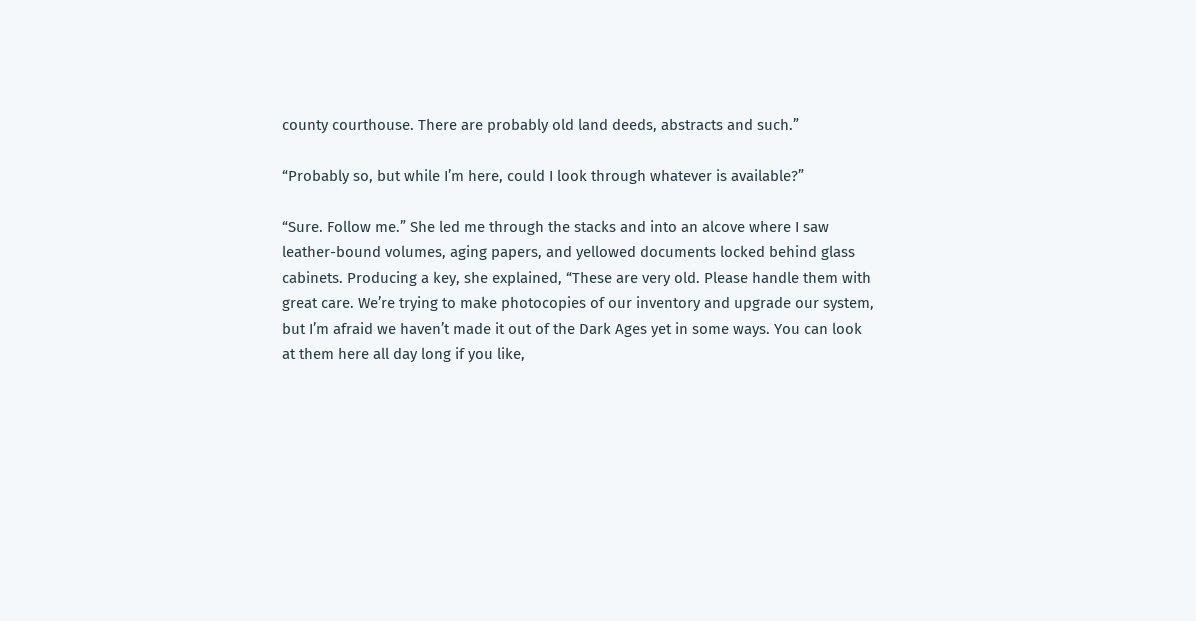county courthouse. There are probably old land deeds, abstracts and such.”

“Probably so, but while I’m here, could I look through whatever is available?”

“Sure. Follow me.” She led me through the stacks and into an alcove where I saw leather-bound volumes, aging papers, and yellowed documents locked behind glass cabinets. Producing a key, she explained, “These are very old. Please handle them with great care. We’re trying to make photocopies of our inventory and upgrade our system, but I’m afraid we haven’t made it out of the Dark Ages yet in some ways. You can look at them here all day long if you like,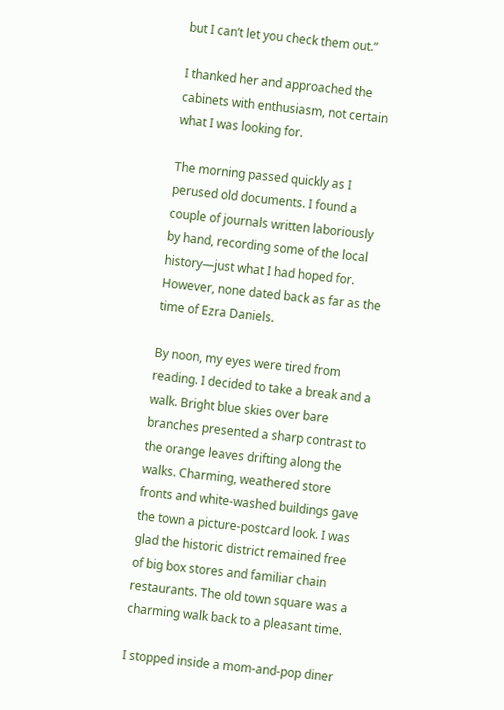but I can’t let you check them out.”

I thanked her and approached the cabinets with enthusiasm, not certain what I was looking for.

The morning passed quickly as I perused old documents. I found a couple of journals written laboriously by hand, recording some of the local history—just what I had hoped for. However, none dated back as far as the time of Ezra Daniels.

By noon, my eyes were tired from reading. I decided to take a break and a walk. Bright blue skies over bare branches presented a sharp contrast to the orange leaves drifting along the walks. Charming, weathered store fronts and white-washed buildings gave the town a picture-postcard look. I was glad the historic district remained free of big box stores and familiar chain restaurants. The old town square was a charming walk back to a pleasant time.

I stopped inside a mom-and-pop diner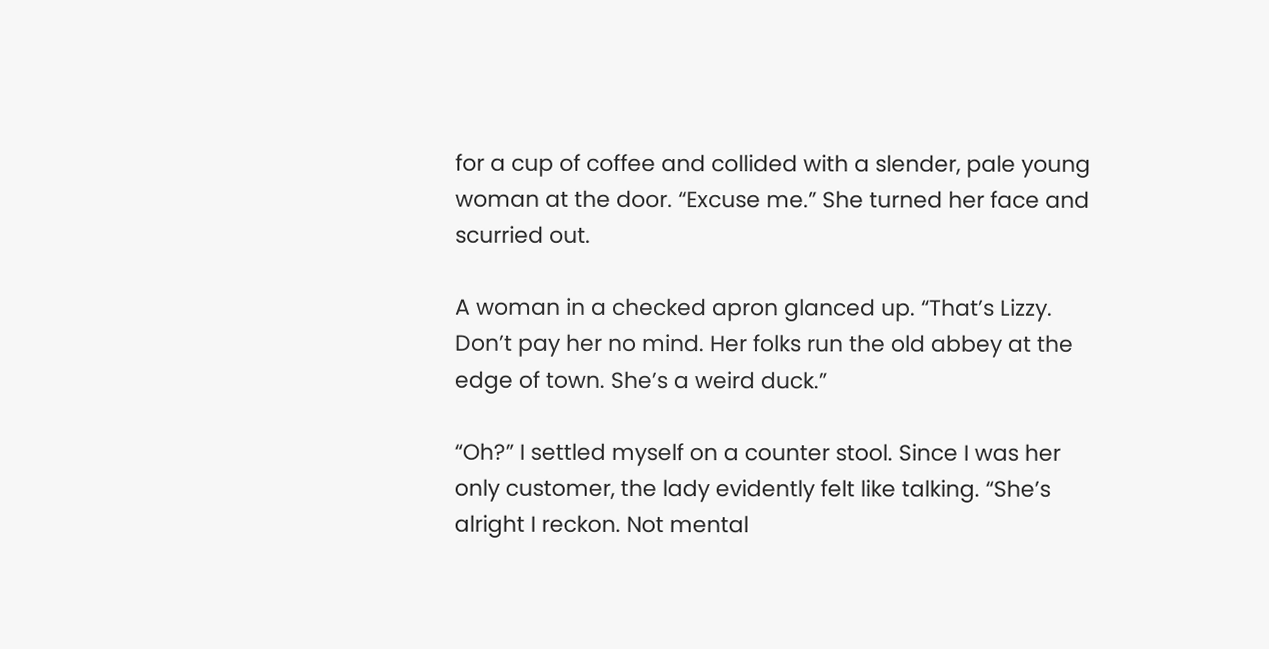for a cup of coffee and collided with a slender, pale young woman at the door. “Excuse me.” She turned her face and scurried out.

A woman in a checked apron glanced up. “That’s Lizzy. Don’t pay her no mind. Her folks run the old abbey at the edge of town. She’s a weird duck.”

“Oh?” I settled myself on a counter stool. Since I was her only customer, the lady evidently felt like talking. “She’s alright I reckon. Not mental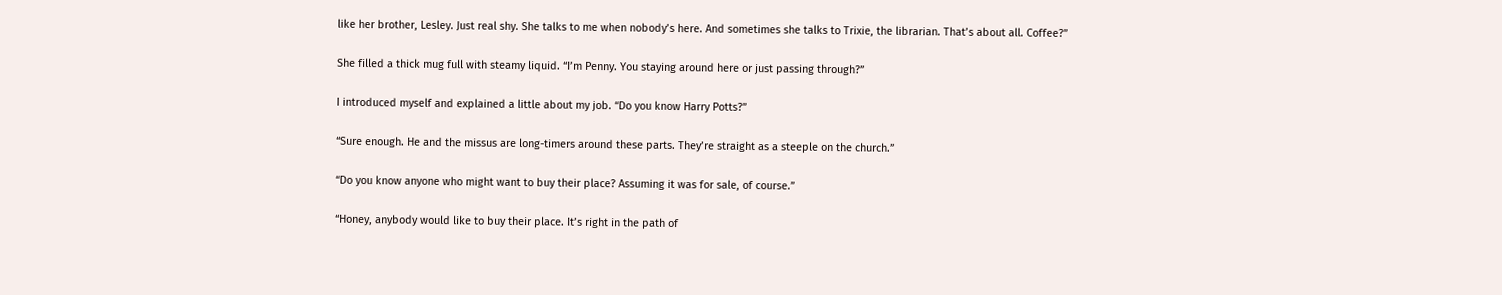like her brother, Lesley. Just real shy. She talks to me when nobody’s here. And sometimes she talks to Trixie, the librarian. That’s about all. Coffee?”

She filled a thick mug full with steamy liquid. “I’m Penny. You staying around here or just passing through?”

I introduced myself and explained a little about my job. “Do you know Harry Potts?”

“Sure enough. He and the missus are long-timers around these parts. They’re straight as a steeple on the church.”

“Do you know anyone who might want to buy their place? Assuming it was for sale, of course.”

“Honey, anybody would like to buy their place. It’s right in the path of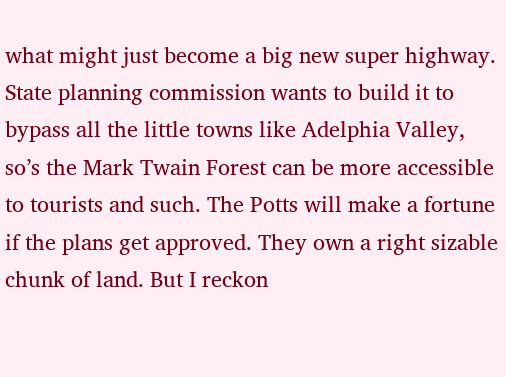what might just become a big new super highway. State planning commission wants to build it to bypass all the little towns like Adelphia Valley, so’s the Mark Twain Forest can be more accessible to tourists and such. The Potts will make a fortune if the plans get approved. They own a right sizable chunk of land. But I reckon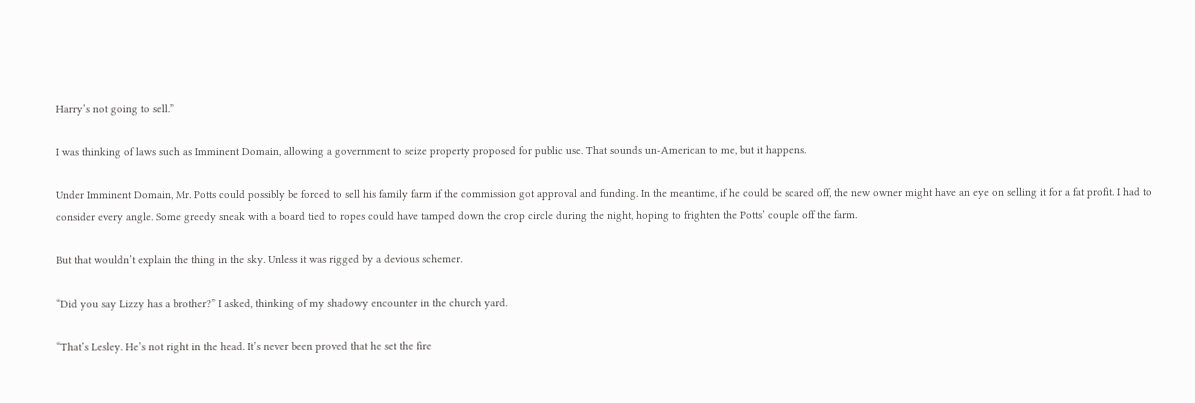Harry’s not going to sell.”

I was thinking of laws such as Imminent Domain, allowing a government to seize property proposed for public use. That sounds un-American to me, but it happens.

Under Imminent Domain, Mr. Potts could possibly be forced to sell his family farm if the commission got approval and funding. In the meantime, if he could be scared off, the new owner might have an eye on selling it for a fat profit. I had to consider every angle. Some greedy sneak with a board tied to ropes could have tamped down the crop circle during the night, hoping to frighten the Potts’ couple off the farm.

But that wouldn’t explain the thing in the sky. Unless it was rigged by a devious schemer.

“Did you say Lizzy has a brother?” I asked, thinking of my shadowy encounter in the church yard.

“That’s Lesley. He’s not right in the head. It’s never been proved that he set the fire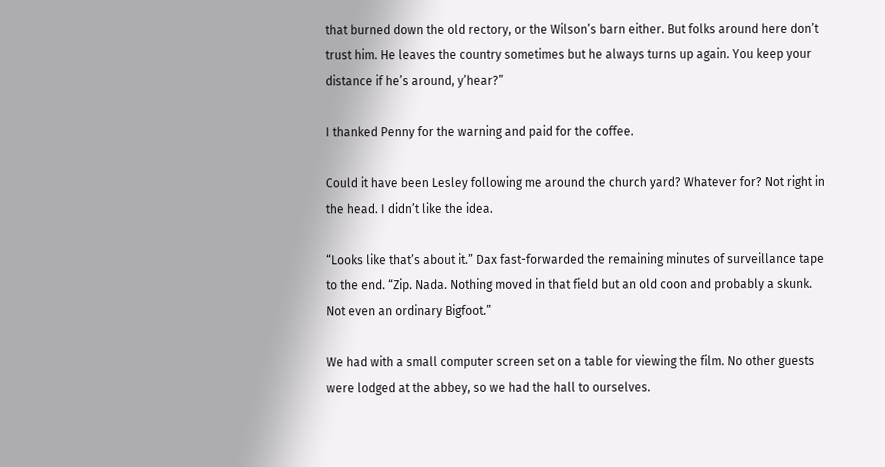that burned down the old rectory, or the Wilson’s barn either. But folks around here don’t trust him. He leaves the country sometimes but he always turns up again. You keep your distance if he’s around, y’hear?”

I thanked Penny for the warning and paid for the coffee.

Could it have been Lesley following me around the church yard? Whatever for? Not right in the head. I didn’t like the idea.

“Looks like that’s about it.” Dax fast-forwarded the remaining minutes of surveillance tape to the end. “Zip. Nada. Nothing moved in that field but an old coon and probably a skunk. Not even an ordinary Bigfoot.”

We had with a small computer screen set on a table for viewing the film. No other guests were lodged at the abbey, so we had the hall to ourselves.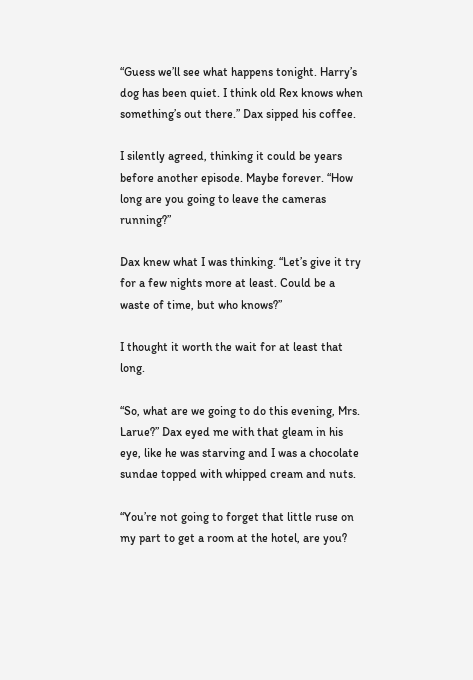“Guess we’ll see what happens tonight. Harry’s dog has been quiet. I think old Rex knows when something’s out there.” Dax sipped his coffee.

I silently agreed, thinking it could be years before another episode. Maybe forever. “How long are you going to leave the cameras running?”

Dax knew what I was thinking. “Let’s give it try for a few nights more at least. Could be a waste of time, but who knows?”

I thought it worth the wait for at least that long.

“So, what are we going to do this evening, Mrs. Larue?” Dax eyed me with that gleam in his eye, like he was starving and I was a chocolate sundae topped with whipped cream and nuts.

“You’re not going to forget that little ruse on my part to get a room at the hotel, are you?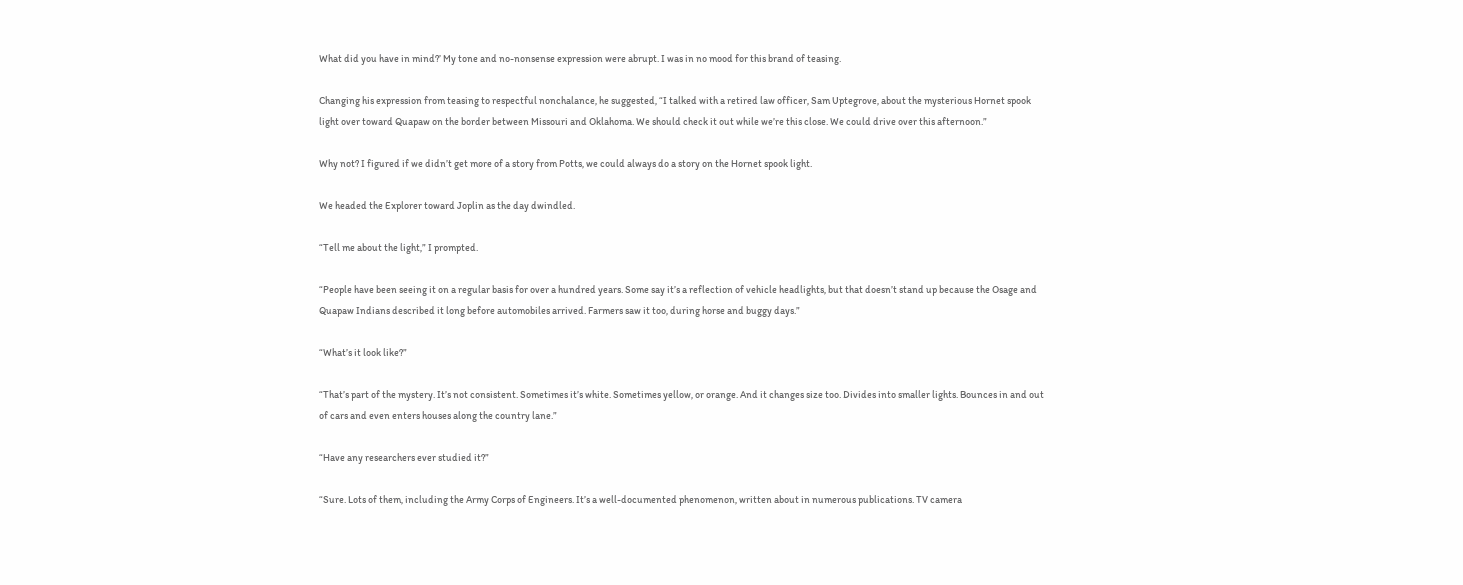What did you have in mind?’ My tone and no-nonsense expression were abrupt. I was in no mood for this brand of teasing.

Changing his expression from teasing to respectful nonchalance, he suggested, “I talked with a retired law officer, Sam Uptegrove, about the mysterious Hornet spook light over toward Quapaw on the border between Missouri and Oklahoma. We should check it out while we’re this close. We could drive over this afternoon.”

Why not? I figured if we didn’t get more of a story from Potts, we could always do a story on the Hornet spook light.

We headed the Explorer toward Joplin as the day dwindled.

“Tell me about the light,” I prompted.

“People have been seeing it on a regular basis for over a hundred years. Some say it’s a reflection of vehicle headlights, but that doesn’t stand up because the Osage and Quapaw Indians described it long before automobiles arrived. Farmers saw it too, during horse and buggy days.”

“What’s it look like?”

“That’s part of the mystery. It’s not consistent. Sometimes it’s white. Sometimes yellow, or orange. And it changes size too. Divides into smaller lights. Bounces in and out of cars and even enters houses along the country lane.”

“Have any researchers ever studied it?”

“Sure. Lots of them, including the Army Corps of Engineers. It’s a well-documented phenomenon, written about in numerous publications. TV camera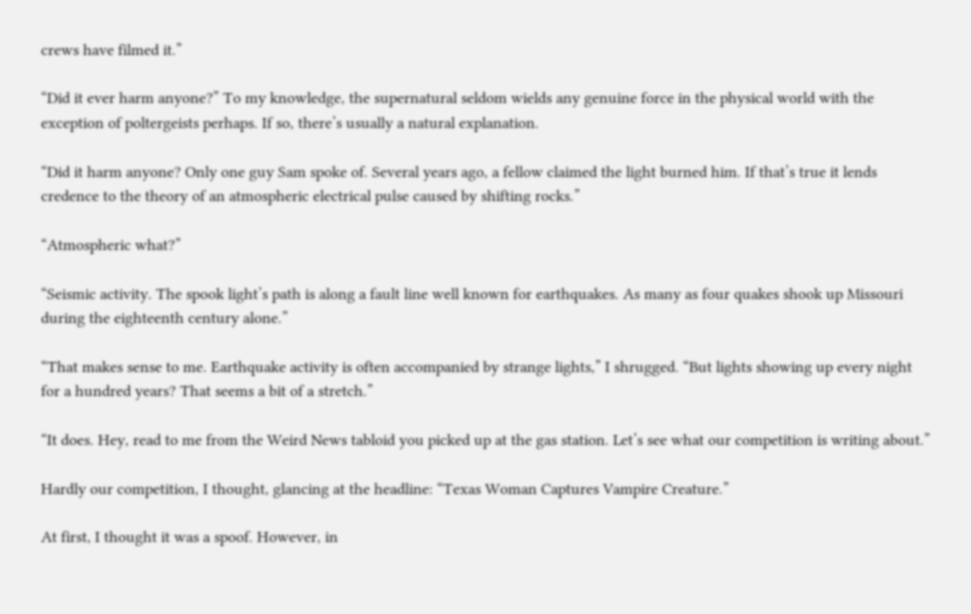crews have filmed it.”

“Did it ever harm anyone?” To my knowledge, the supernatural seldom wields any genuine force in the physical world with the exception of poltergeists perhaps. If so, there’s usually a natural explanation.

“Did it harm anyone? Only one guy Sam spoke of. Several years ago, a fellow claimed the light burned him. If that’s true it lends credence to the theory of an atmospheric electrical pulse caused by shifting rocks.”

“Atmospheric what?”

“Seismic activity. The spook light’s path is along a fault line well known for earthquakes. As many as four quakes shook up Missouri during the eighteenth century alone.”

“That makes sense to me. Earthquake activity is often accompanied by strange lights,” I shrugged. “But lights showing up every night for a hundred years? That seems a bit of a stretch.”

“It does. Hey, read to me from the Weird News tabloid you picked up at the gas station. Let’s see what our competition is writing about.”

Hardly our competition, I thought, glancing at the headline: “Texas Woman Captures Vampire Creature.”

At first, I thought it was a spoof. However, in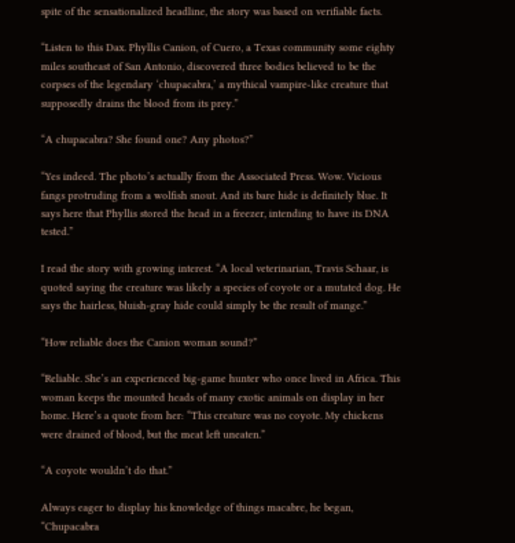spite of the sensationalized headline, the story was based on verifiable facts.

“Listen to this Dax. Phyllis Canion, of Cuero, a Texas community some eighty miles southeast of San Antonio, discovered three bodies believed to be the corpses of the legendary ‘chupacabra,’ a mythical vampire-like creature that supposedly drains the blood from its prey.”

“A chupacabra? She found one? Any photos?”

“Yes indeed. The photo’s actually from the Associated Press. Wow. Vicious fangs protruding from a wolfish snout. And its bare hide is definitely blue. It says here that Phyllis stored the head in a freezer, intending to have its DNA tested.”

I read the story with growing interest. “A local veterinarian, Travis Schaar, is quoted saying the creature was likely a species of coyote or a mutated dog. He says the hairless, bluish-gray hide could simply be the result of mange.”

“How reliable does the Canion woman sound?”

“Reliable. She’s an experienced big-game hunter who once lived in Africa. This woman keeps the mounted heads of many exotic animals on display in her home. Here’s a quote from her: “This creature was no coyote. My chickens were drained of blood, but the meat left uneaten.”

“A coyote wouldn’t do that.”

Always eager to display his knowledge of things macabre, he began, “Chupacabra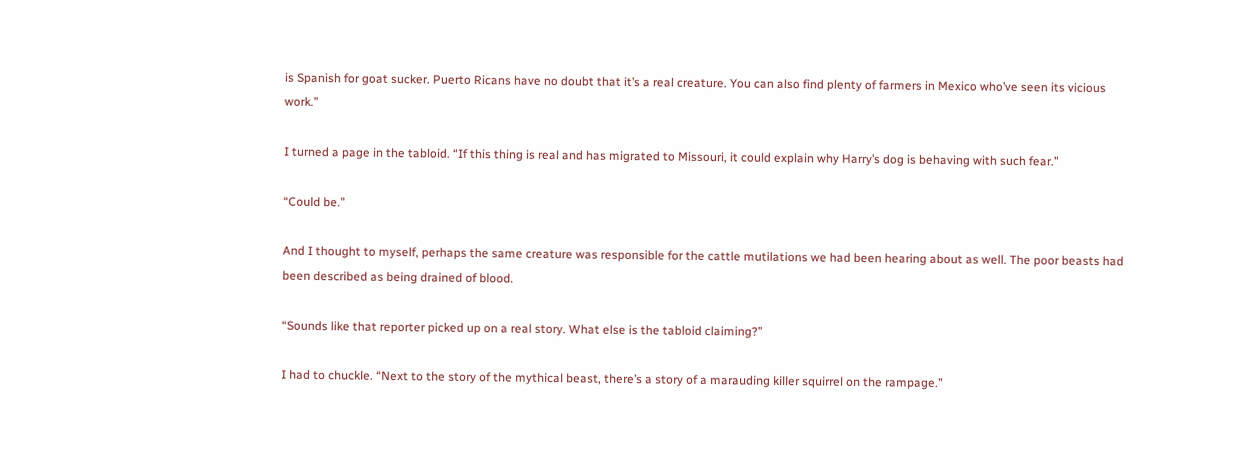is Spanish for goat sucker. Puerto Ricans have no doubt that it’s a real creature. You can also find plenty of farmers in Mexico who’ve seen its vicious work.”

I turned a page in the tabloid. “If this thing is real and has migrated to Missouri, it could explain why Harry’s dog is behaving with such fear.”

“Could be.”

And I thought to myself, perhaps the same creature was responsible for the cattle mutilations we had been hearing about as well. The poor beasts had been described as being drained of blood.

“Sounds like that reporter picked up on a real story. What else is the tabloid claiming?”

I had to chuckle. “Next to the story of the mythical beast, there’s a story of a marauding killer squirrel on the rampage.”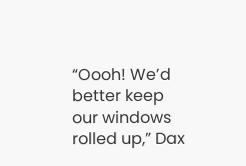“Oooh! We’d better keep our windows rolled up,” Dax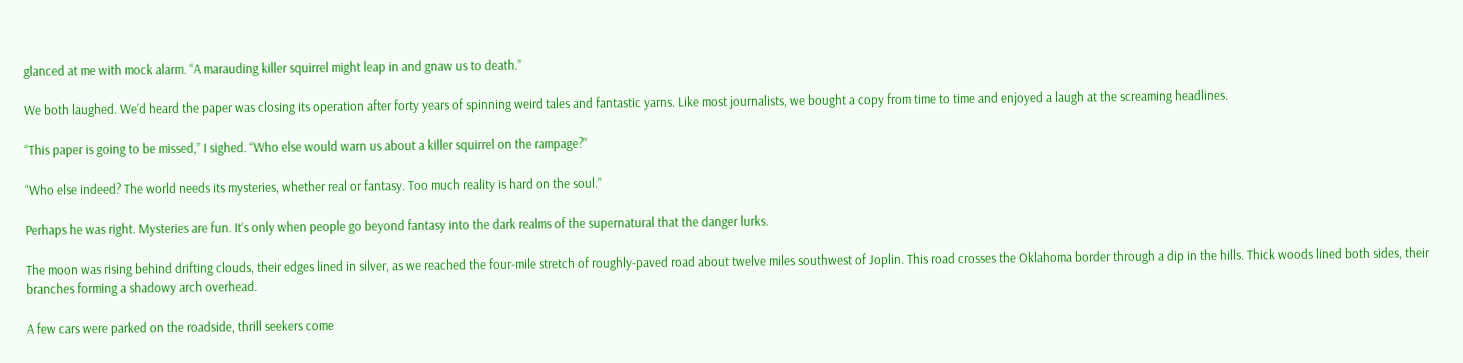glanced at me with mock alarm. “A marauding killer squirrel might leap in and gnaw us to death.”

We both laughed. We’d heard the paper was closing its operation after forty years of spinning weird tales and fantastic yarns. Like most journalists, we bought a copy from time to time and enjoyed a laugh at the screaming headlines.

“This paper is going to be missed,” I sighed. “Who else would warn us about a killer squirrel on the rampage?”

“Who else indeed? The world needs its mysteries, whether real or fantasy. Too much reality is hard on the soul.”

Perhaps he was right. Mysteries are fun. It’s only when people go beyond fantasy into the dark realms of the supernatural that the danger lurks.

The moon was rising behind drifting clouds, their edges lined in silver, as we reached the four-mile stretch of roughly-paved road about twelve miles southwest of Joplin. This road crosses the Oklahoma border through a dip in the hills. Thick woods lined both sides, their branches forming a shadowy arch overhead.

A few cars were parked on the roadside, thrill seekers come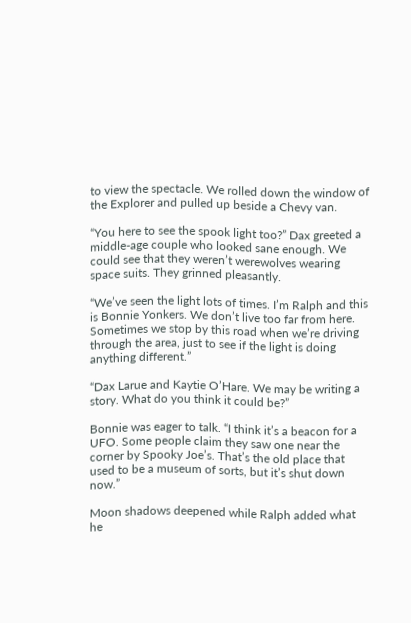to view the spectacle. We rolled down the window of the Explorer and pulled up beside a Chevy van.

“You here to see the spook light too?” Dax greeted a middle-age couple who looked sane enough. We could see that they weren’t werewolves wearing space suits. They grinned pleasantly.

“We’ve seen the light lots of times. I’m Ralph and this is Bonnie Yonkers. We don’t live too far from here. Sometimes we stop by this road when we’re driving through the area, just to see if the light is doing anything different.”

“Dax Larue and Kaytie O’Hare. We may be writing a story. What do you think it could be?”

Bonnie was eager to talk. “I think it’s a beacon for a UFO. Some people claim they saw one near the corner by Spooky Joe’s. That’s the old place that used to be a museum of sorts, but it’s shut down now.”

Moon shadows deepened while Ralph added what he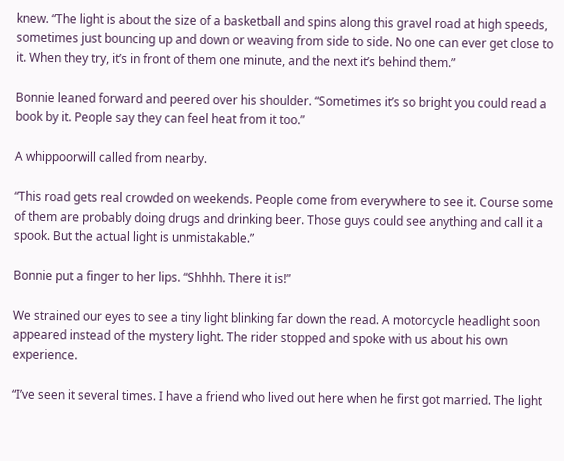knew. “The light is about the size of a basketball and spins along this gravel road at high speeds, sometimes just bouncing up and down or weaving from side to side. No one can ever get close to it. When they try, it’s in front of them one minute, and the next it’s behind them.”

Bonnie leaned forward and peered over his shoulder. “Sometimes it’s so bright you could read a book by it. People say they can feel heat from it too.”

A whippoorwill called from nearby.

“This road gets real crowded on weekends. People come from everywhere to see it. Course some of them are probably doing drugs and drinking beer. Those guys could see anything and call it a spook. But the actual light is unmistakable.”

Bonnie put a finger to her lips. “Shhhh. There it is!”

We strained our eyes to see a tiny light blinking far down the read. A motorcycle headlight soon appeared instead of the mystery light. The rider stopped and spoke with us about his own experience.

“I’ve seen it several times. I have a friend who lived out here when he first got married. The light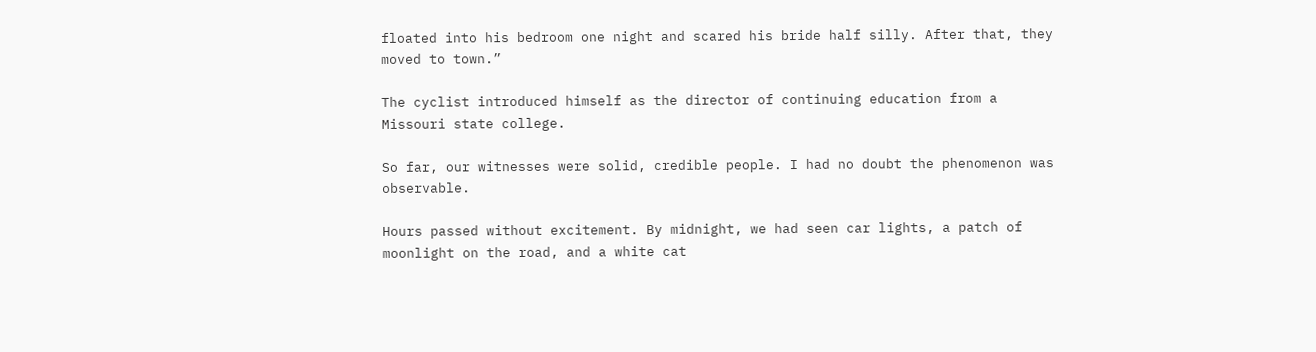floated into his bedroom one night and scared his bride half silly. After that, they moved to town.”

The cyclist introduced himself as the director of continuing education from a Missouri state college.

So far, our witnesses were solid, credible people. I had no doubt the phenomenon was observable.

Hours passed without excitement. By midnight, we had seen car lights, a patch of moonlight on the road, and a white cat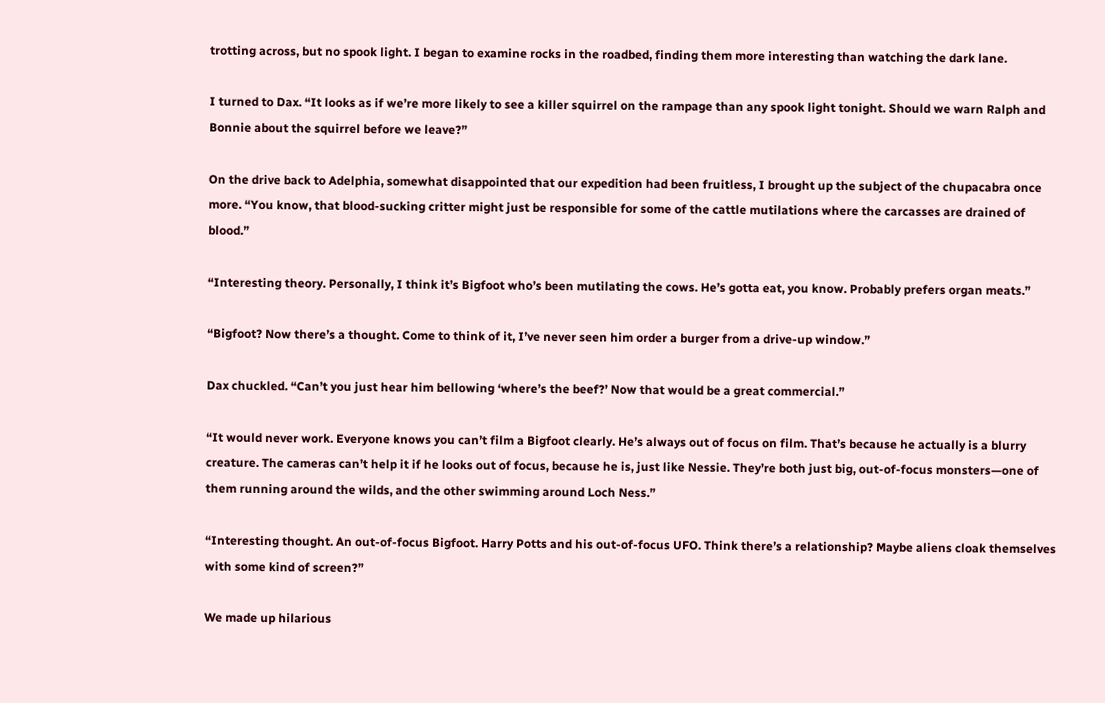trotting across, but no spook light. I began to examine rocks in the roadbed, finding them more interesting than watching the dark lane.

I turned to Dax. “It looks as if we’re more likely to see a killer squirrel on the rampage than any spook light tonight. Should we warn Ralph and Bonnie about the squirrel before we leave?”

On the drive back to Adelphia, somewhat disappointed that our expedition had been fruitless, I brought up the subject of the chupacabra once more. “You know, that blood-sucking critter might just be responsible for some of the cattle mutilations where the carcasses are drained of blood.”

“Interesting theory. Personally, I think it’s Bigfoot who’s been mutilating the cows. He’s gotta eat, you know. Probably prefers organ meats.”

“Bigfoot? Now there’s a thought. Come to think of it, I’ve never seen him order a burger from a drive-up window.”

Dax chuckled. “Can’t you just hear him bellowing ‘where’s the beef?’ Now that would be a great commercial.”

“It would never work. Everyone knows you can’t film a Bigfoot clearly. He’s always out of focus on film. That’s because he actually is a blurry creature. The cameras can’t help it if he looks out of focus, because he is, just like Nessie. They’re both just big, out-of-focus monsters—one of them running around the wilds, and the other swimming around Loch Ness.”

“Interesting thought. An out-of-focus Bigfoot. Harry Potts and his out-of-focus UFO. Think there’s a relationship? Maybe aliens cloak themselves with some kind of screen?”

We made up hilarious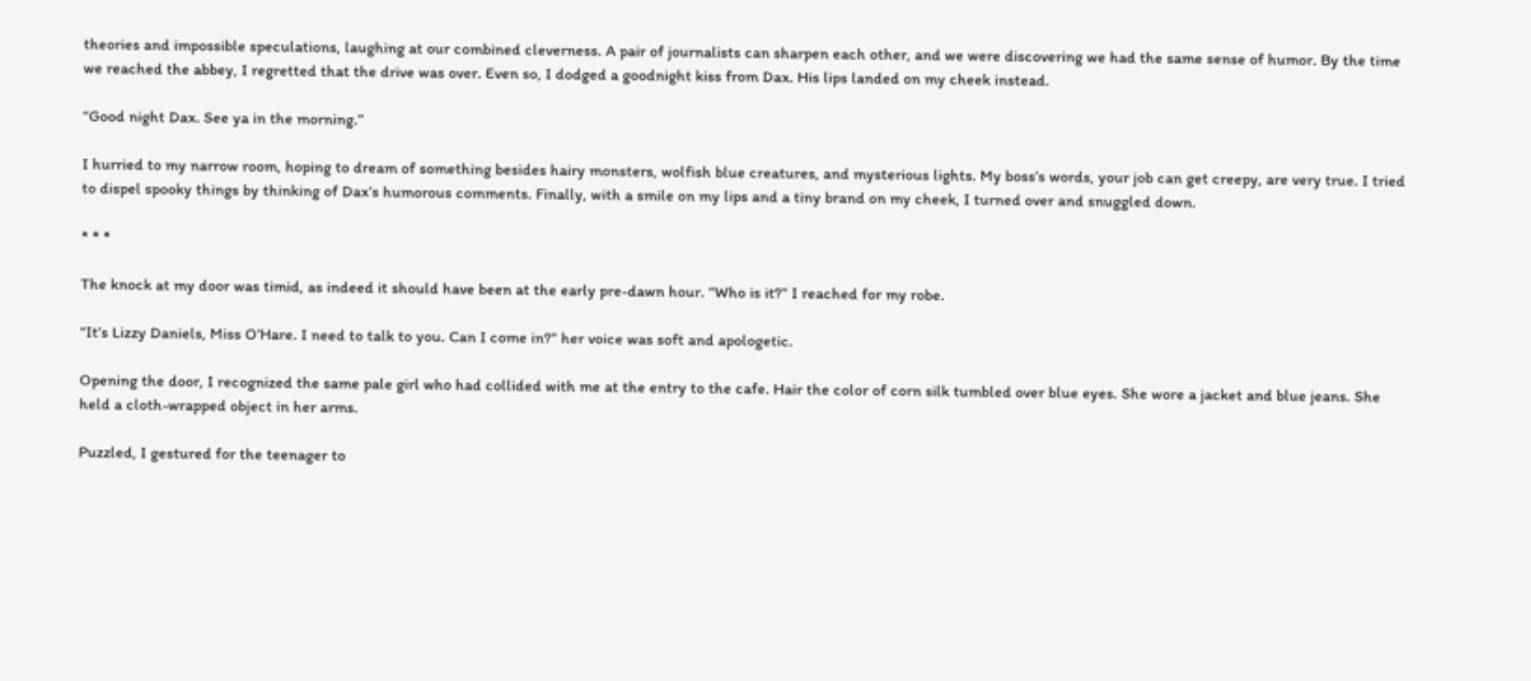theories and impossible speculations, laughing at our combined cleverness. A pair of journalists can sharpen each other, and we were discovering we had the same sense of humor. By the time we reached the abbey, I regretted that the drive was over. Even so, I dodged a goodnight kiss from Dax. His lips landed on my cheek instead.

“Good night Dax. See ya in the morning.”

I hurried to my narrow room, hoping to dream of something besides hairy monsters, wolfish blue creatures, and mysterious lights. My boss’s words, your job can get creepy, are very true. I tried to dispel spooky things by thinking of Dax’s humorous comments. Finally, with a smile on my lips and a tiny brand on my cheek, I turned over and snuggled down.

* * *

The knock at my door was timid, as indeed it should have been at the early pre-dawn hour. “Who is it?” I reached for my robe.

“It’s Lizzy Daniels, Miss O’Hare. I need to talk to you. Can I come in?” her voice was soft and apologetic.

Opening the door, I recognized the same pale girl who had collided with me at the entry to the cafe. Hair the color of corn silk tumbled over blue eyes. She wore a jacket and blue jeans. She held a cloth-wrapped object in her arms.

Puzzled, I gestured for the teenager to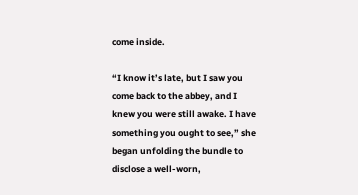come inside.

“I know it’s late, but I saw you come back to the abbey, and I knew you were still awake. I have something you ought to see,” she began unfolding the bundle to disclose a well-worn,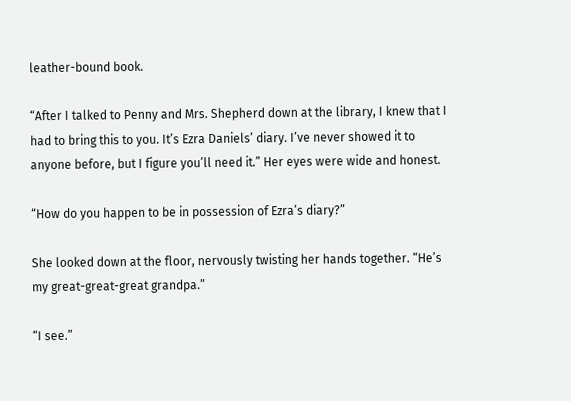leather-bound book.

“After I talked to Penny and Mrs. Shepherd down at the library, I knew that I had to bring this to you. It’s Ezra Daniels’ diary. I’ve never showed it to anyone before, but I figure you’ll need it.” Her eyes were wide and honest.

“How do you happen to be in possession of Ezra’s diary?”

She looked down at the floor, nervously twisting her hands together. “He’s my great-great-great grandpa.”

“I see.”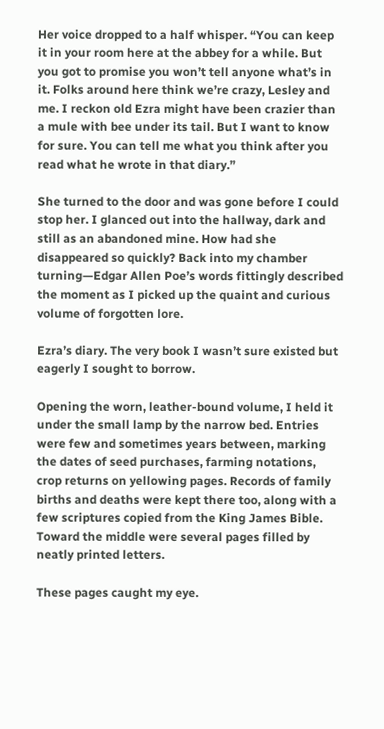Her voice dropped to a half whisper. “You can keep it in your room here at the abbey for a while. But you got to promise you won’t tell anyone what’s in it. Folks around here think we’re crazy, Lesley and me. I reckon old Ezra might have been crazier than a mule with bee under its tail. But I want to know for sure. You can tell me what you think after you read what he wrote in that diary.”

She turned to the door and was gone before I could stop her. I glanced out into the hallway, dark and still as an abandoned mine. How had she disappeared so quickly? Back into my chamber turning—Edgar Allen Poe’s words fittingly described the moment as I picked up the quaint and curious volume of forgotten lore.

Ezra’s diary. The very book I wasn’t sure existed but eagerly I sought to borrow.

Opening the worn, leather-bound volume, I held it under the small lamp by the narrow bed. Entries were few and sometimes years between, marking the dates of seed purchases, farming notations, crop returns on yellowing pages. Records of family births and deaths were kept there too, along with a few scriptures copied from the King James Bible. Toward the middle were several pages filled by neatly printed letters.

These pages caught my eye.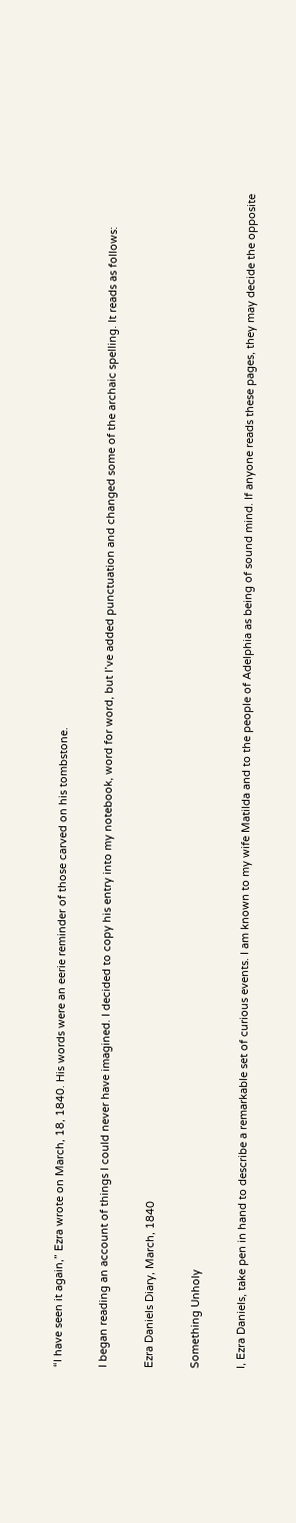“I have seen it again,” Ezra wrote on March, 18, 1840. His words were an eerie reminder of those carved on his tombstone.

I began reading an account of things I could never have imagined. I decided to copy his entry into my notebook, word for word, but I’ve added punctuation and changed some of the archaic spelling. It reads as follows:

Ezra Daniels Diary, March, 1840

Something Unholy

I, Ezra Daniels, take pen in hand to describe a remarkable set of curious events. I am known to my wife Matilda and to the people of Adelphia as being of sound mind. If anyone reads these pages, they may decide the opposite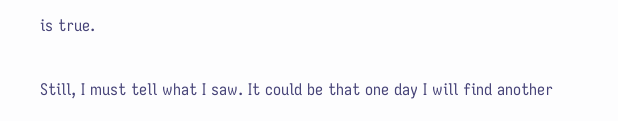is true.

Still, I must tell what I saw. It could be that one day I will find another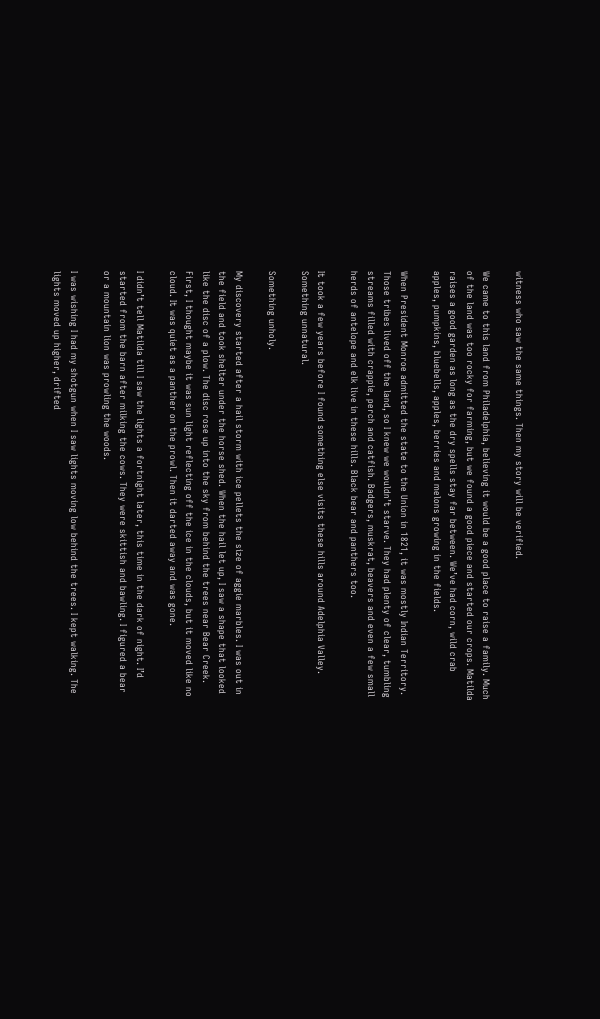witness who saw the same things. Then my story will be verified.

We came to this land from Philadelphia, believing it would be a good place to raise a family. Much of the land was too rocky for farming, but we found a good piece and started our crops. Matilda raises a good garden as long as the dry spells stay far between. We’ve had corn, wild crab apples, pumpkins, bluebells, apples, berries and melons growing in the fields.

When President Monroe admitted the state to the Union in 1821, it was mostly Indian Territory. Those tribes lived off the land, so I knew we wouldn’t starve. They had plenty of clear, tumbling streams filled with crappie, perch and catfish. Badgers, muskrat, beavers and even a few small herds of antelope and elk live in these hills. Black bear and panthers too.

It took a few years before I found something else visits these hills around Adelphia Valley. Something unnatural.

Something unholy.

My discovery started after a hail storm with ice pellets the size of aggie marbles. I was out in the field and took shelter under the horse shed. When the hail let up, I saw a shape that looked like the disc of a plow. The disc rose up into the sky from behind the trees near Bear Creek. First, I thought maybe it was sun light reflecting off the ice in the clouds, but it moved like no cloud. It was quiet as a panther on the prowl. Then it darted away and was gone.

I didn’t tell Matilda till I saw the lights a fortnight later, this time in the dark of night. I’d started from the barn after milking the cows. They were skittish and bawling. I figured a bear or a mountain lion was prowling the woods.

I was wishing I had my shotgun when I saw lights moving low behind the trees. I kept walking. The lights moved up higher, drifted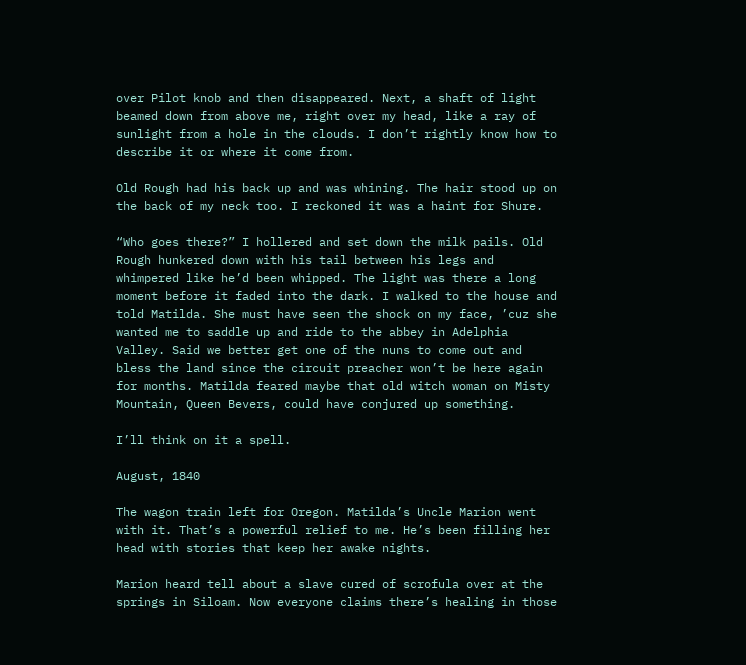over Pilot knob and then disappeared. Next, a shaft of light beamed down from above me, right over my head, like a ray of sunlight from a hole in the clouds. I don’t rightly know how to describe it or where it come from.

Old Rough had his back up and was whining. The hair stood up on the back of my neck too. I reckoned it was a haint for Shure.

“Who goes there?” I hollered and set down the milk pails. Old Rough hunkered down with his tail between his legs and whimpered like he’d been whipped. The light was there a long moment before it faded into the dark. I walked to the house and told Matilda. She must have seen the shock on my face, ’cuz she wanted me to saddle up and ride to the abbey in Adelphia Valley. Said we better get one of the nuns to come out and bless the land since the circuit preacher won’t be here again for months. Matilda feared maybe that old witch woman on Misty Mountain, Queen Bevers, could have conjured up something.

I’ll think on it a spell.

August, 1840

The wagon train left for Oregon. Matilda’s Uncle Marion went with it. That’s a powerful relief to me. He’s been filling her head with stories that keep her awake nights.

Marion heard tell about a slave cured of scrofula over at the springs in Siloam. Now everyone claims there’s healing in those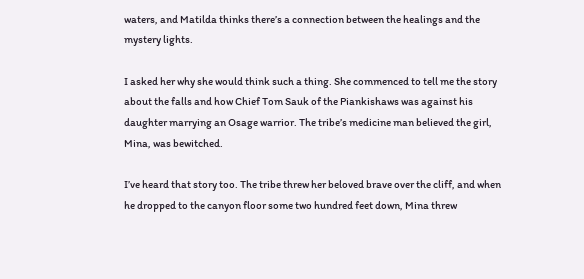waters, and Matilda thinks there’s a connection between the healings and the mystery lights.

I asked her why she would think such a thing. She commenced to tell me the story about the falls and how Chief Tom Sauk of the Piankishaws was against his daughter marrying an Osage warrior. The tribe’s medicine man believed the girl, Mina, was bewitched.

I’ve heard that story too. The tribe threw her beloved brave over the cliff, and when he dropped to the canyon floor some two hundred feet down, Mina threw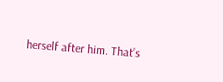herself after him. That’s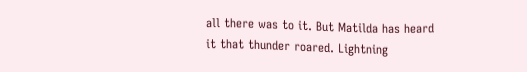all there was to it. But Matilda has heard it that thunder roared. Lightning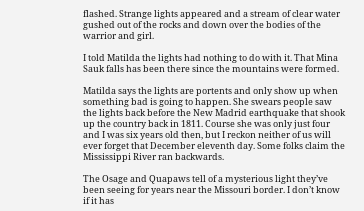flashed. Strange lights appeared and a stream of clear water gushed out of the rocks and down over the bodies of the warrior and girl.

I told Matilda the lights had nothing to do with it. That Mina Sauk falls has been there since the mountains were formed.

Matilda says the lights are portents and only show up when something bad is going to happen. She swears people saw the lights back before the New Madrid earthquake that shook up the country back in 1811. Course she was only just four and I was six years old then, but I reckon neither of us will ever forget that December eleventh day. Some folks claim the Mississippi River ran backwards.

The Osage and Quapaws tell of a mysterious light they’ve been seeing for years near the Missouri border. I don’t know if it has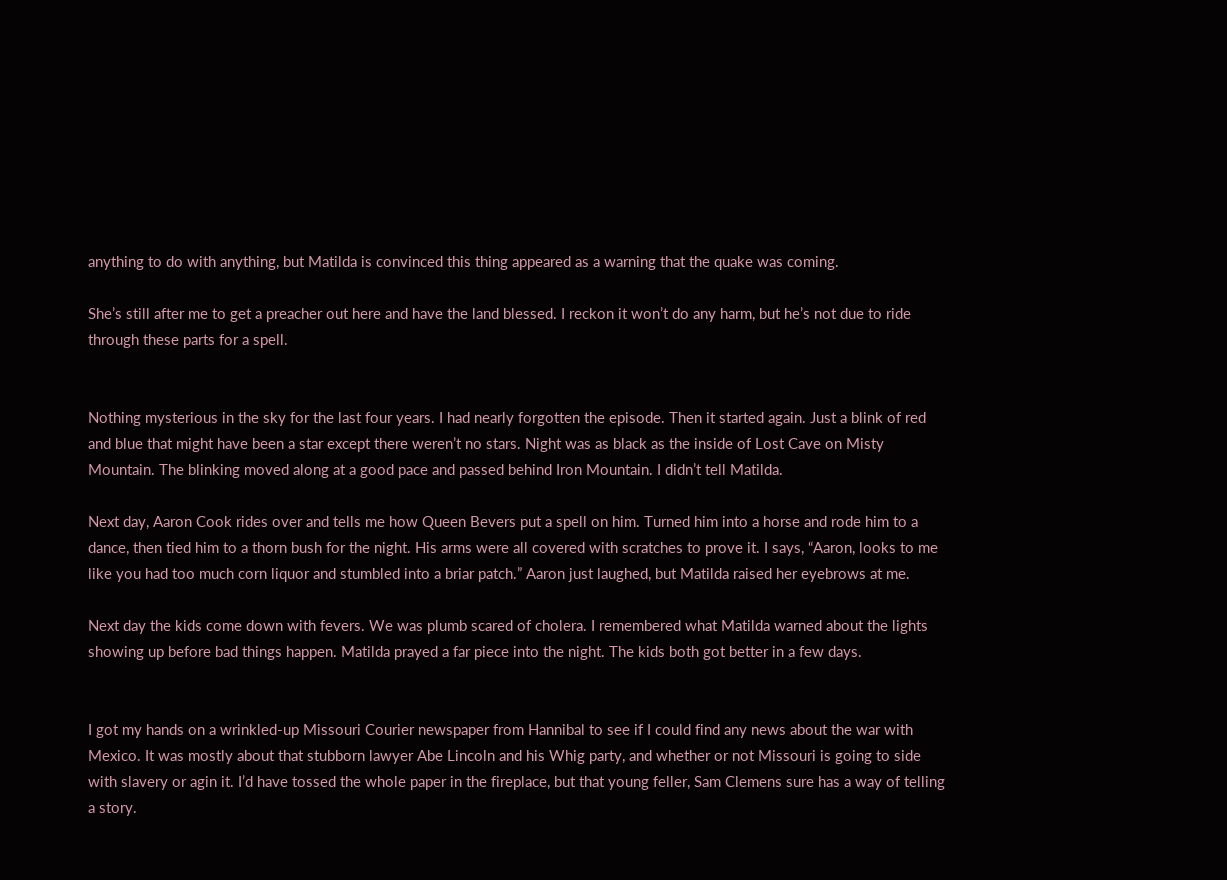anything to do with anything, but Matilda is convinced this thing appeared as a warning that the quake was coming.

She’s still after me to get a preacher out here and have the land blessed. I reckon it won’t do any harm, but he’s not due to ride through these parts for a spell.


Nothing mysterious in the sky for the last four years. I had nearly forgotten the episode. Then it started again. Just a blink of red and blue that might have been a star except there weren’t no stars. Night was as black as the inside of Lost Cave on Misty Mountain. The blinking moved along at a good pace and passed behind Iron Mountain. I didn’t tell Matilda.

Next day, Aaron Cook rides over and tells me how Queen Bevers put a spell on him. Turned him into a horse and rode him to a dance, then tied him to a thorn bush for the night. His arms were all covered with scratches to prove it. I says, “Aaron, looks to me like you had too much corn liquor and stumbled into a briar patch.” Aaron just laughed, but Matilda raised her eyebrows at me.

Next day the kids come down with fevers. We was plumb scared of cholera. I remembered what Matilda warned about the lights showing up before bad things happen. Matilda prayed a far piece into the night. The kids both got better in a few days.


I got my hands on a wrinkled-up Missouri Courier newspaper from Hannibal to see if I could find any news about the war with Mexico. It was mostly about that stubborn lawyer Abe Lincoln and his Whig party, and whether or not Missouri is going to side with slavery or agin it. I’d have tossed the whole paper in the fireplace, but that young feller, Sam Clemens sure has a way of telling a story.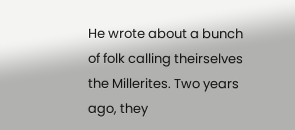He wrote about a bunch of folk calling theirselves the Millerites. Two years ago, they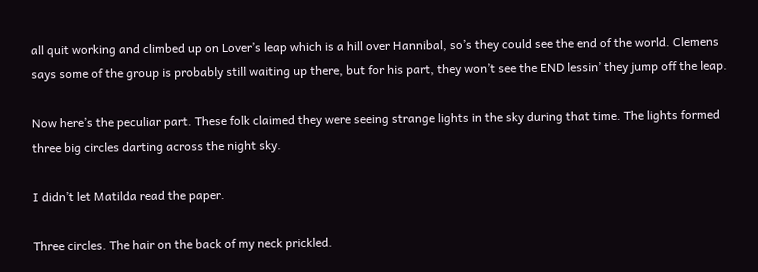all quit working and climbed up on Lover’s leap which is a hill over Hannibal, so’s they could see the end of the world. Clemens says some of the group is probably still waiting up there, but for his part, they won’t see the END lessin’ they jump off the leap.

Now here’s the peculiar part. These folk claimed they were seeing strange lights in the sky during that time. The lights formed three big circles darting across the night sky.

I didn’t let Matilda read the paper.

Three circles. The hair on the back of my neck prickled.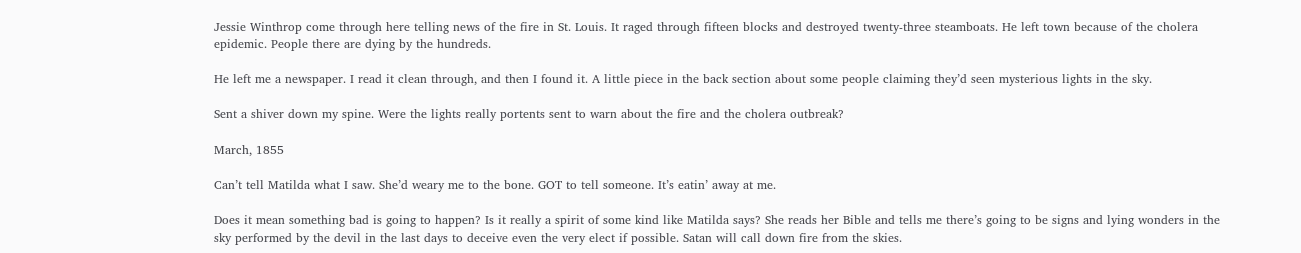Jessie Winthrop come through here telling news of the fire in St. Louis. It raged through fifteen blocks and destroyed twenty-three steamboats. He left town because of the cholera epidemic. People there are dying by the hundreds.

He left me a newspaper. I read it clean through, and then I found it. A little piece in the back section about some people claiming they’d seen mysterious lights in the sky.

Sent a shiver down my spine. Were the lights really portents sent to warn about the fire and the cholera outbreak?

March, 1855

Can’t tell Matilda what I saw. She’d weary me to the bone. GOT to tell someone. It’s eatin’ away at me.

Does it mean something bad is going to happen? Is it really a spirit of some kind like Matilda says? She reads her Bible and tells me there’s going to be signs and lying wonders in the sky performed by the devil in the last days to deceive even the very elect if possible. Satan will call down fire from the skies.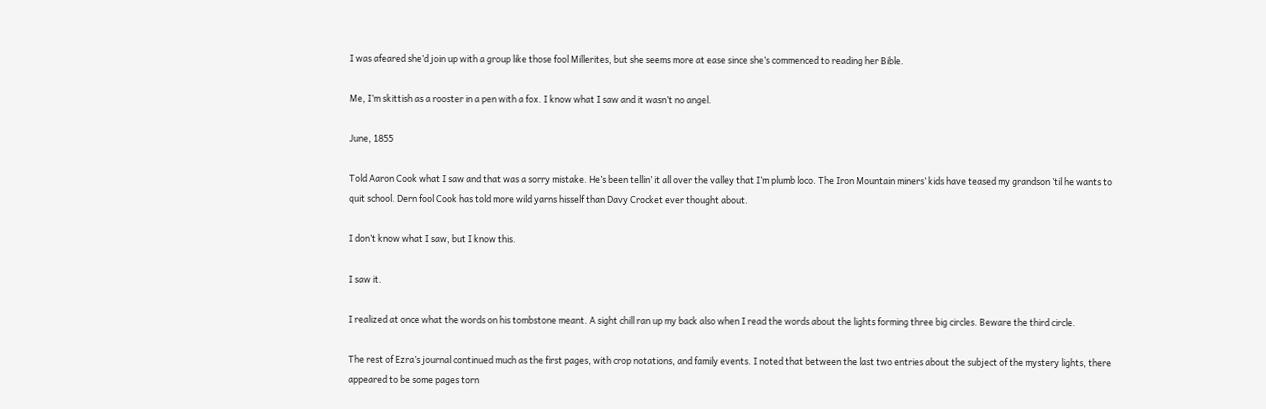I was afeared she’d join up with a group like those fool Millerites, but she seems more at ease since she’s commenced to reading her Bible.

Me, I’m skittish as a rooster in a pen with a fox. I know what I saw and it wasn’t no angel.

June, 1855

Told Aaron Cook what I saw and that was a sorry mistake. He’s been tellin’ it all over the valley that I’m plumb loco. The Iron Mountain miners’ kids have teased my grandson ’til he wants to quit school. Dern fool Cook has told more wild yarns hisself than Davy Crocket ever thought about.

I don’t know what I saw, but I know this.

I saw it.

I realized at once what the words on his tombstone meant. A sight chill ran up my back also when I read the words about the lights forming three big circles. Beware the third circle.

The rest of Ezra’s journal continued much as the first pages, with crop notations, and family events. I noted that between the last two entries about the subject of the mystery lights, there appeared to be some pages torn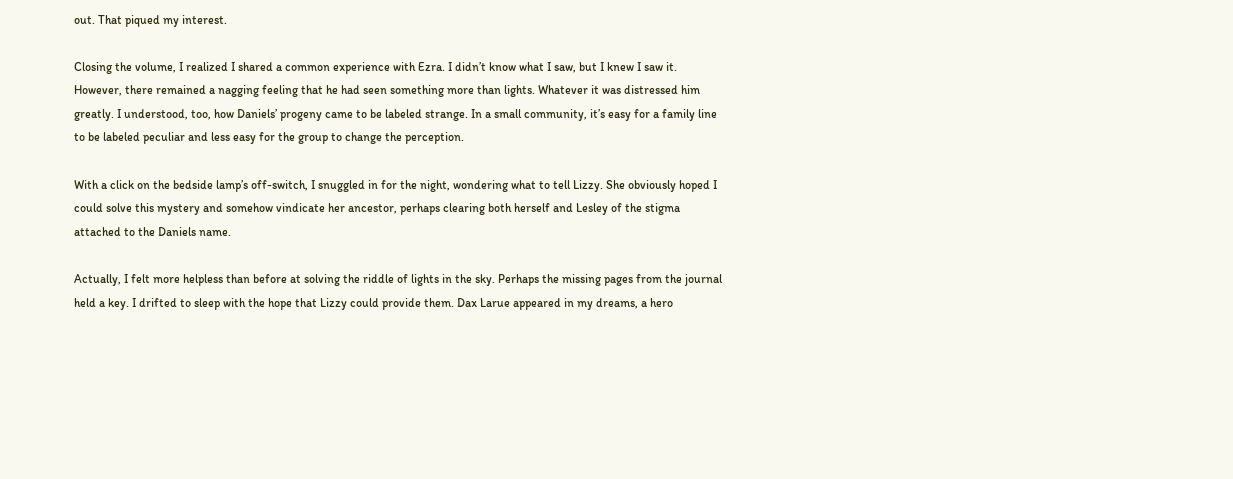out. That piqued my interest.

Closing the volume, I realized I shared a common experience with Ezra. I didn’t know what I saw, but I knew I saw it. However, there remained a nagging feeling that he had seen something more than lights. Whatever it was distressed him greatly. I understood, too, how Daniels’ progeny came to be labeled strange. In a small community, it’s easy for a family line to be labeled peculiar and less easy for the group to change the perception.

With a click on the bedside lamp’s off-switch, I snuggled in for the night, wondering what to tell Lizzy. She obviously hoped I could solve this mystery and somehow vindicate her ancestor, perhaps clearing both herself and Lesley of the stigma attached to the Daniels name.

Actually, I felt more helpless than before at solving the riddle of lights in the sky. Perhaps the missing pages from the journal held a key. I drifted to sleep with the hope that Lizzy could provide them. Dax Larue appeared in my dreams, a hero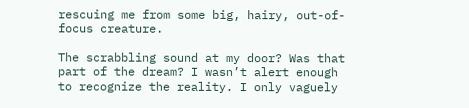rescuing me from some big, hairy, out-of-focus creature.

The scrabbling sound at my door? Was that part of the dream? I wasn’t alert enough to recognize the reality. I only vaguely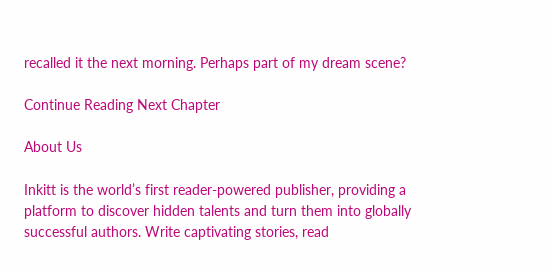recalled it the next morning. Perhaps part of my dream scene?

Continue Reading Next Chapter

About Us

Inkitt is the world’s first reader-powered publisher, providing a platform to discover hidden talents and turn them into globally successful authors. Write captivating stories, read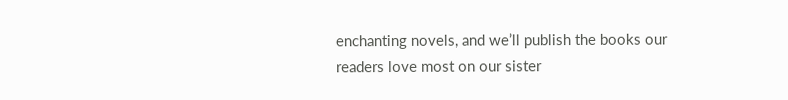enchanting novels, and we’ll publish the books our readers love most on our sister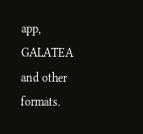app, GALATEA and other formats.